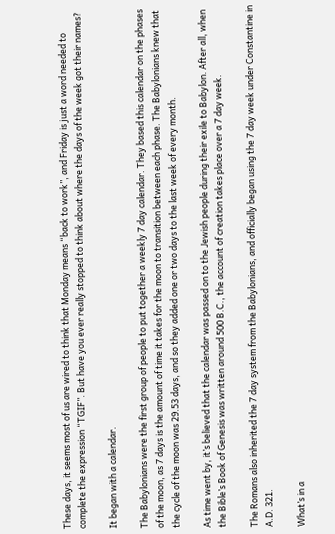These days, it seems most of us are wired to think that Monday means “back to work”, and Friday is just a word needed to complete the expression “TGIF”. But have you ever really stopped to think about where the days of the week got their names?

It began with a calendar.

The Babylonians were the first group of people to put together a weekly 7 day calendar. They based this calendar on the phases of the moon, as 7 days is the amount of time it takes for the moon to transition between each phase. The Babylonians knew that the cycle of the moon was 29.53 days, and so they added one or two days to the last week of every month.

As time went by, it’s believed that the calendar was passed on to the Jewish people during their exile to Babylon. After all, when the Bible’s Book of Genesis was written around 500 B.C., the account of creation takes place over a 7 day week.

The Romans also inherited the 7 day system from the Babylonians, and officially began using the 7 day week under Constantine in A.D. 321.

What’s in a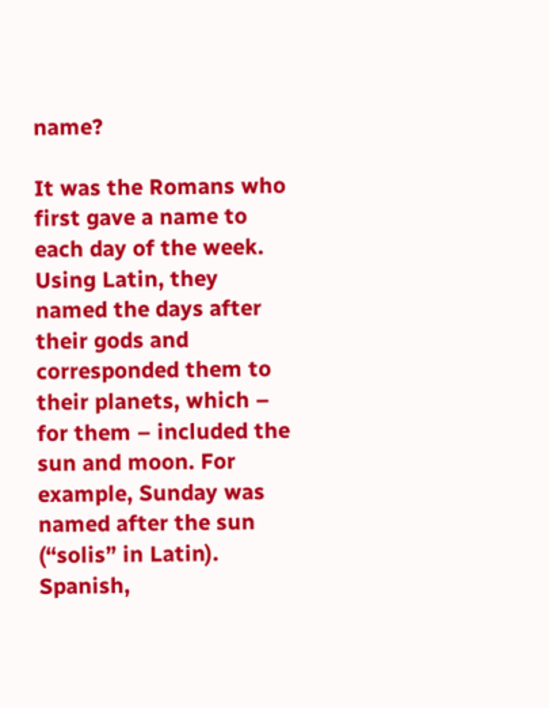name?

It was the Romans who first gave a name to each day of the week. Using Latin, they named the days after their gods and corresponded them to their planets, which – for them – included the sun and moon. For example, Sunday was named after the sun (“solis” in Latin). Spanish,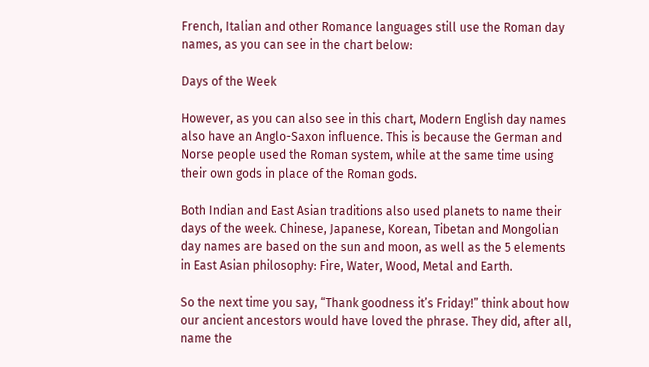French, Italian and other Romance languages still use the Roman day names, as you can see in the chart below:

Days of the Week

However, as you can also see in this chart, Modern English day names also have an Anglo-Saxon influence. This is because the German and Norse people used the Roman system, while at the same time using their own gods in place of the Roman gods.

Both Indian and East Asian traditions also used planets to name their days of the week. Chinese, Japanese, Korean, Tibetan and Mongolian day names are based on the sun and moon, as well as the 5 elements in East Asian philosophy: Fire, Water, Wood, Metal and Earth.

So the next time you say, “Thank goodness it’s Friday!” think about how our ancient ancestors would have loved the phrase. They did, after all, name the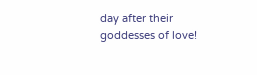day after their goddesses of love!